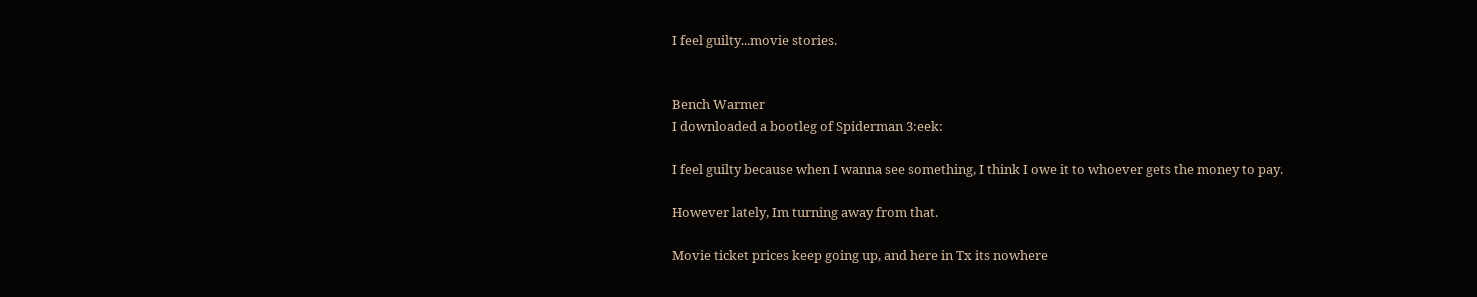I feel guilty...movie stories.


Bench Warmer
I downloaded a bootleg of Spiderman 3:eek:

I feel guilty because when I wanna see something, I think I owe it to whoever gets the money to pay.

However lately, Im turning away from that.

Movie ticket prices keep going up, and here in Tx its nowhere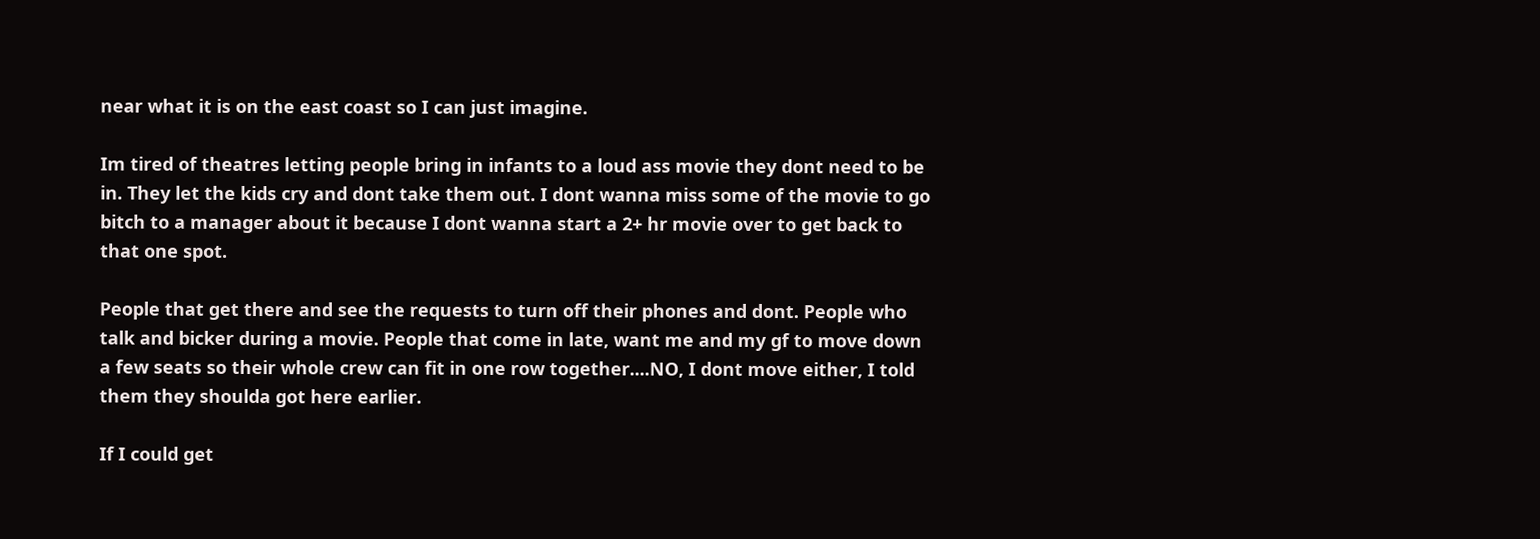near what it is on the east coast so I can just imagine.

Im tired of theatres letting people bring in infants to a loud ass movie they dont need to be in. They let the kids cry and dont take them out. I dont wanna miss some of the movie to go bitch to a manager about it because I dont wanna start a 2+ hr movie over to get back to that one spot.

People that get there and see the requests to turn off their phones and dont. People who talk and bicker during a movie. People that come in late, want me and my gf to move down a few seats so their whole crew can fit in one row together....NO, I dont move either, I told them they shoulda got here earlier.

If I could get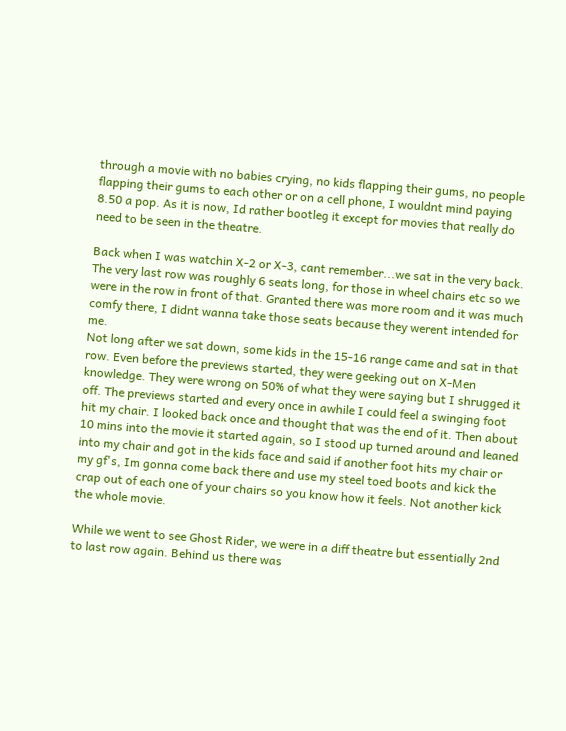through a movie with no babies crying, no kids flapping their gums, no people flapping their gums to each other or on a cell phone, I wouldnt mind paying 8.50 a pop. As it is now, Id rather bootleg it except for movies that really do need to be seen in the theatre.

Back when I was watchin X-2 or X-3, cant remember...we sat in the very back. The very last row was roughly 6 seats long, for those in wheel chairs etc so we were in the row in front of that. Granted there was more room and it was much comfy there, I didnt wanna take those seats because they werent intended for me.
Not long after we sat down, some kids in the 15-16 range came and sat in that row. Even before the previews started, they were geeking out on X-Men knowledge. They were wrong on 50% of what they were saying but I shrugged it off. The previews started and every once in awhile I could feel a swinging foot hit my chair. I looked back once and thought that was the end of it. Then about 10 mins into the movie it started again, so I stood up turned around and leaned into my chair and got in the kids face and said if another foot hits my chair or my gf's, Im gonna come back there and use my steel toed boots and kick the crap out of each one of your chairs so you know how it feels. Not another kick the whole movie.

While we went to see Ghost Rider, we were in a diff theatre but essentially 2nd to last row again. Behind us there was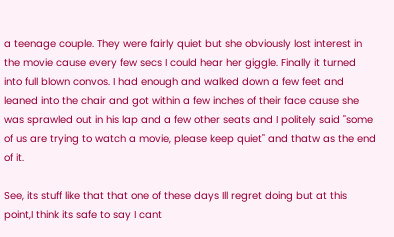a teenage couple. They were fairly quiet but she obviously lost interest in the movie cause every few secs I could hear her giggle. Finally it turned into full blown convos. I had enough and walked down a few feet and leaned into the chair and got within a few inches of their face cause she was sprawled out in his lap and a few other seats and I politely said "some of us are trying to watch a movie, please keep quiet" and thatw as the end of it.

See, its stuff like that that one of these days Ill regret doing but at this point,I think its safe to say I cant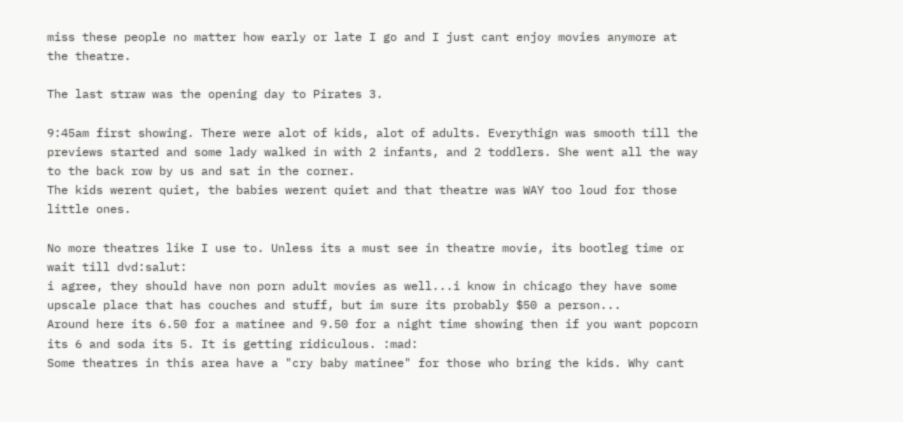miss these people no matter how early or late I go and I just cant enjoy movies anymore at the theatre.

The last straw was the opening day to Pirates 3.

9:45am first showing. There were alot of kids, alot of adults. Everythign was smooth till the previews started and some lady walked in with 2 infants, and 2 toddlers. She went all the way to the back row by us and sat in the corner.
The kids werent quiet, the babies werent quiet and that theatre was WAY too loud for those little ones.

No more theatres like I use to. Unless its a must see in theatre movie, its bootleg time or wait till dvd:salut:
i agree, they should have non porn adult movies as well...i know in chicago they have some upscale place that has couches and stuff, but im sure its probably $50 a person...
Around here its 6.50 for a matinee and 9.50 for a night time showing then if you want popcorn its 6 and soda its 5. It is getting ridiculous. :mad:
Some theatres in this area have a "cry baby matinee" for those who bring the kids. Why cant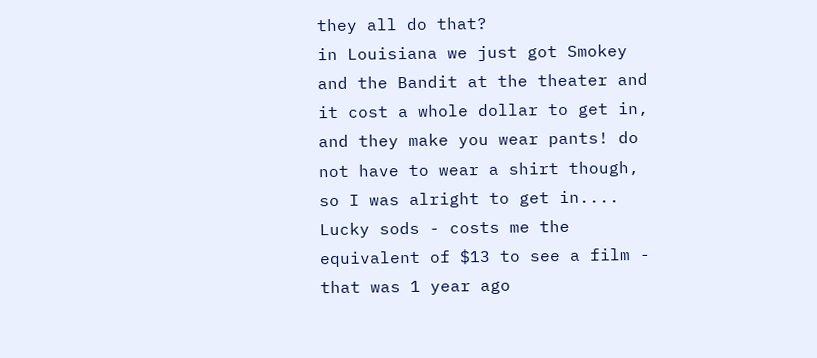they all do that?
in Louisiana we just got Smokey and the Bandit at the theater and it cost a whole dollar to get in, and they make you wear pants! do not have to wear a shirt though, so I was alright to get in....
Lucky sods - costs me the equivalent of $13 to see a film - that was 1 year ago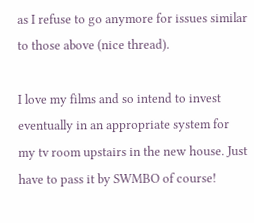as I refuse to go anymore for issues similar to those above (nice thread).

I love my films and so intend to invest eventually in an appropriate system for my tv room upstairs in the new house. Just have to pass it by SWMBO of course!